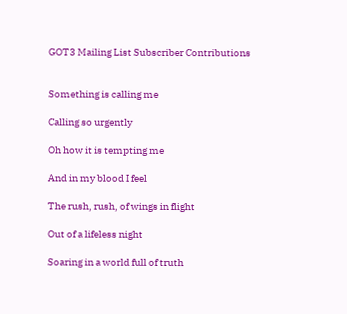GOT3 Mailing List Subscriber Contributions


Something is calling me

Calling so urgently

Oh how it is tempting me

And in my blood I feel

The rush, rush, of wings in flight

Out of a lifeless night

Soaring in a world full of truth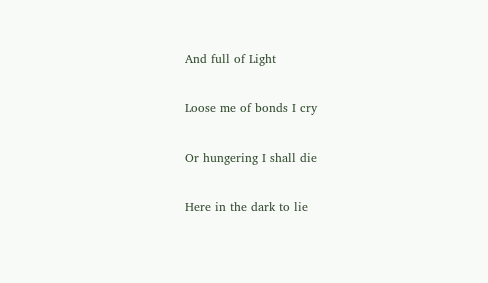And full of Light

Loose me of bonds I cry

Or hungering I shall die

Here in the dark to lie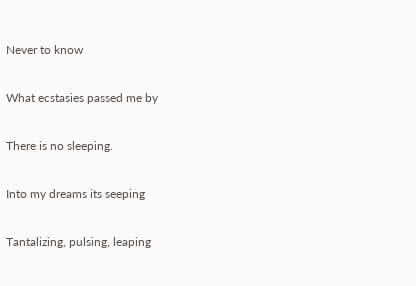Never to know

What ecstasies passed me by

There is no sleeping.

Into my dreams its seeping

Tantalizing, pulsing, leaping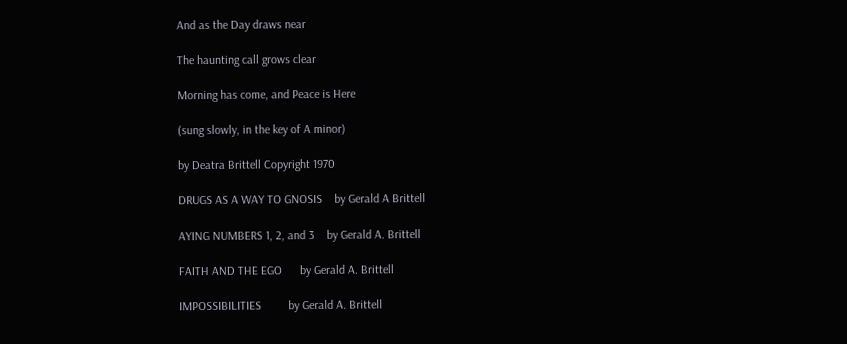And as the Day draws near

The haunting call grows clear

Morning has come, and Peace is Here

(sung slowly, in the key of A minor)

by Deatra Brittell Copyright 1970

DRUGS AS A WAY TO GNOSIS    by Gerald A Brittell

AYING NUMBERS 1, 2, and 3    by Gerald A. Brittell

FAITH AND THE EGO      by Gerald A. Brittell

IMPOSSIBILITIES         by Gerald A. Brittell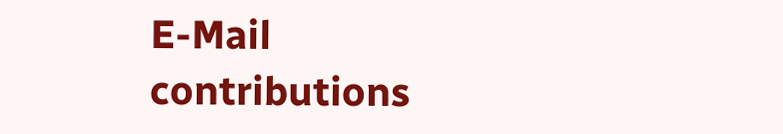E-Mail contributions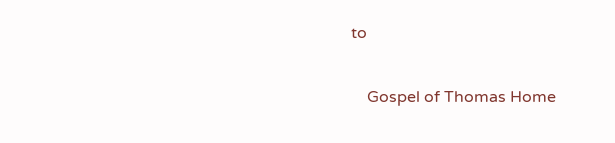to

    Gospel of Thomas Home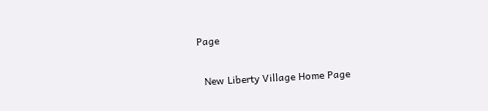Page

  New Liberty Village Home Page